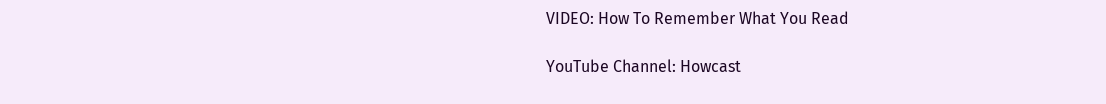VIDEO: How To Remember What You Read

YouTube Channel: Howcast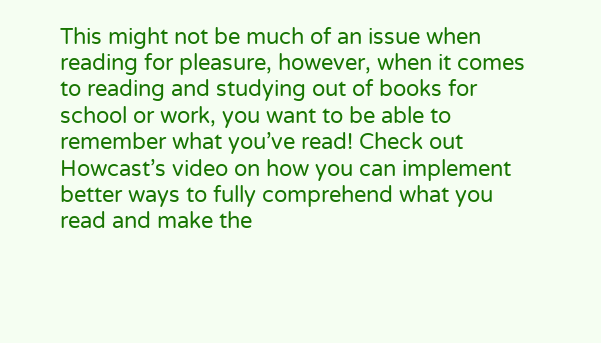This might not be much of an issue when reading for pleasure, however, when it comes to reading and studying out of books for school or work, you want to be able to remember what you’ve read! Check out Howcast’s video on how you can implement better ways to fully comprehend what you read and make the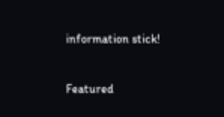information stick!


Featured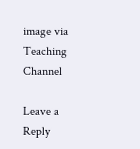image via Teaching Channel

Leave a Reply